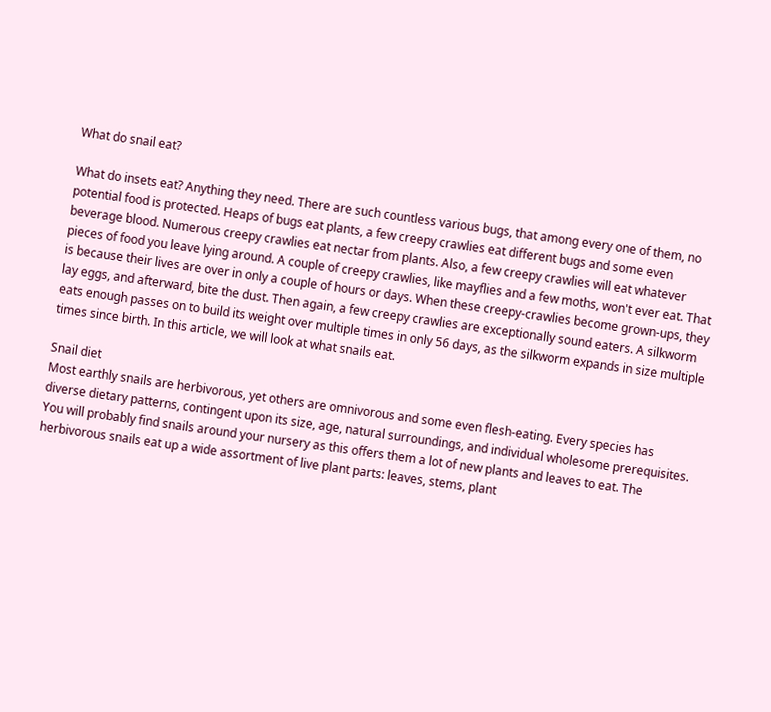What do snail eat?

What do insets eat? Anything they need. There are such countless various bugs, that among every one of them, no potential food is protected. Heaps of bugs eat plants, a few creepy crawlies eat different bugs and some even beverage blood. Numerous creepy crawlies eat nectar from plants. Also, a few creepy crawlies will eat whatever pieces of food you leave lying around. A couple of creepy crawlies, like mayflies and a few moths, won't ever eat. That is because their lives are over in only a couple of hours or days. When these creepy-crawlies become grown-ups, they lay eggs, and afterward, bite the dust. Then again, a few creepy crawlies are exceptionally sound eaters. A silkworm eats enough passes on to build its weight over multiple times in only 56 days, as the silkworm expands in size multiple times since birth. In this article, we will look at what snails eat.

Snail diet
Most earthly snails are herbivorous, yet others are omnivorous and some even flesh-eating. Every species has diverse dietary patterns, contingent upon its size, age, natural surroundings, and individual wholesome prerequisites. You will probably find snails around your nursery as this offers them a lot of new plants and leaves to eat. The herbivorous snails eat up a wide assortment of live plant parts: leaves, stems, plant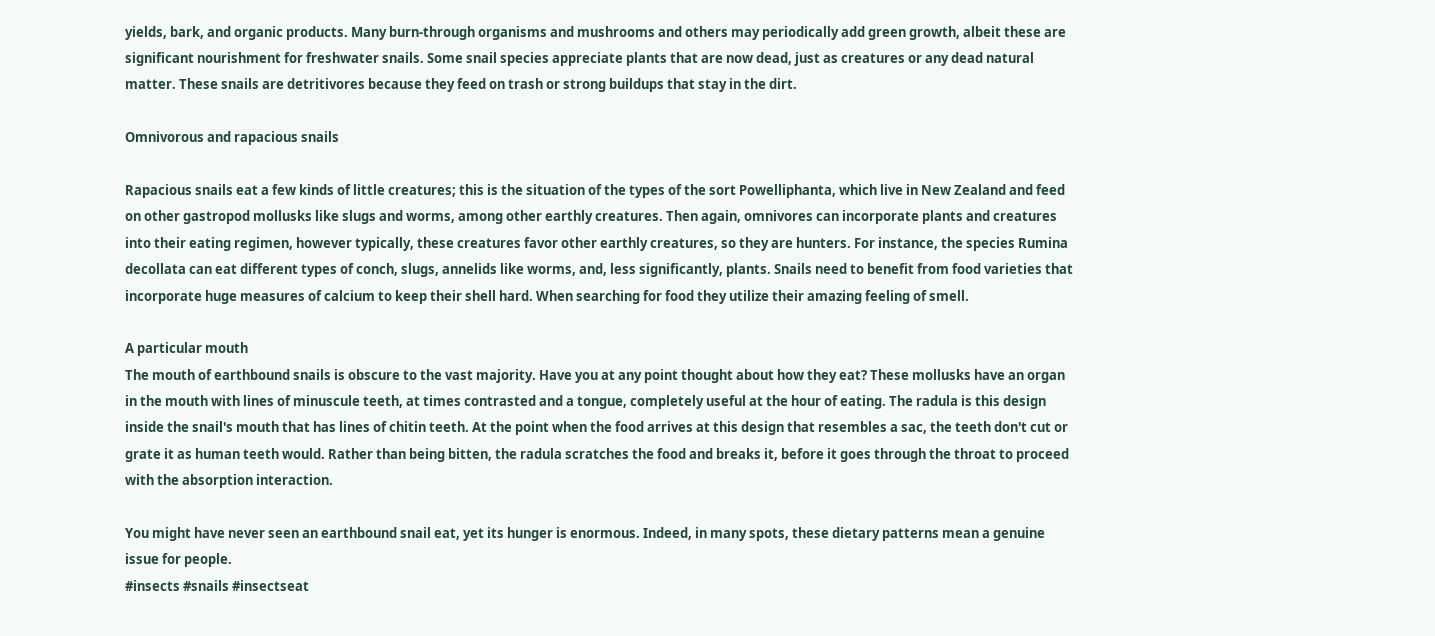yields, bark, and organic products. Many burn-through organisms and mushrooms and others may periodically add green growth, albeit these are significant nourishment for freshwater snails. Some snail species appreciate plants that are now dead, just as creatures or any dead natural matter. These snails are detritivores because they feed on trash or strong buildups that stay in the dirt.

Omnivorous and rapacious snails

Rapacious snails eat a few kinds of little creatures; this is the situation of the types of the sort Powelliphanta, which live in New Zealand and feed on other gastropod mollusks like slugs and worms, among other earthly creatures. Then again, omnivores can incorporate plants and creatures into their eating regimen, however typically, these creatures favor other earthly creatures, so they are hunters. For instance, the species Rumina decollata can eat different types of conch, slugs, annelids like worms, and, less significantly, plants. Snails need to benefit from food varieties that incorporate huge measures of calcium to keep their shell hard. When searching for food they utilize their amazing feeling of smell.

A particular mouth
The mouth of earthbound snails is obscure to the vast majority. Have you at any point thought about how they eat? These mollusks have an organ in the mouth with lines of minuscule teeth, at times contrasted and a tongue, completely useful at the hour of eating. The radula is this design inside the snail's mouth that has lines of chitin teeth. At the point when the food arrives at this design that resembles a sac, the teeth don't cut or grate it as human teeth would. Rather than being bitten, the radula scratches the food and breaks it, before it goes through the throat to proceed with the absorption interaction.

You might have never seen an earthbound snail eat, yet its hunger is enormous. Indeed, in many spots, these dietary patterns mean a genuine issue for people.
#insects #snails #insectseat